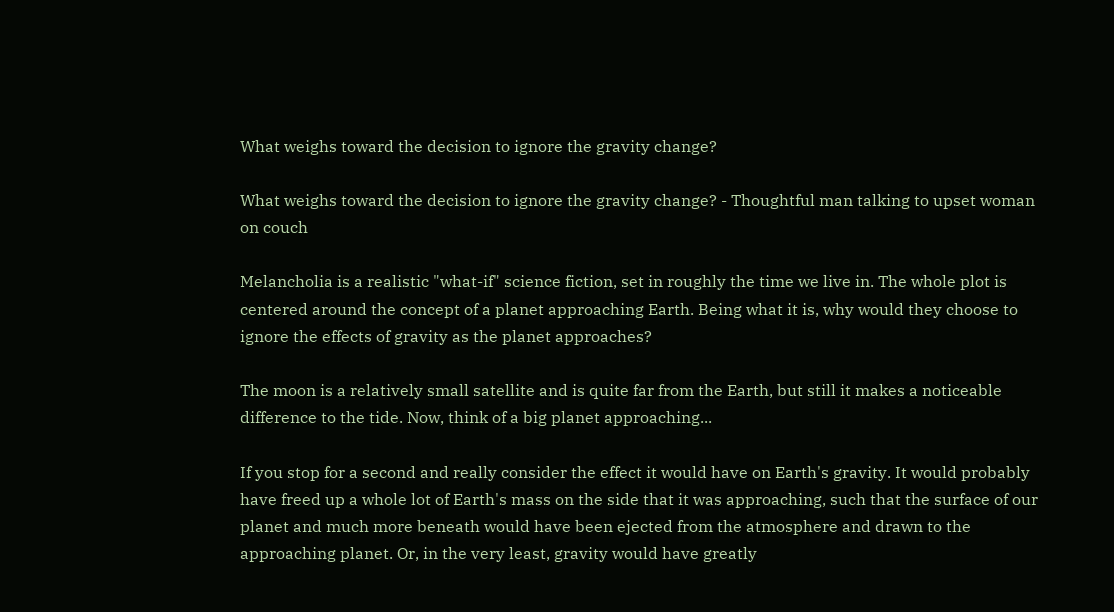What weighs toward the decision to ignore the gravity change?

What weighs toward the decision to ignore the gravity change? - Thoughtful man talking to upset woman on couch

Melancholia is a realistic "what-if" science fiction, set in roughly the time we live in. The whole plot is centered around the concept of a planet approaching Earth. Being what it is, why would they choose to ignore the effects of gravity as the planet approaches?

The moon is a relatively small satellite and is quite far from the Earth, but still it makes a noticeable difference to the tide. Now, think of a big planet approaching...

If you stop for a second and really consider the effect it would have on Earth's gravity. It would probably have freed up a whole lot of Earth's mass on the side that it was approaching, such that the surface of our planet and much more beneath would have been ejected from the atmosphere and drawn to the approaching planet. Or, in the very least, gravity would have greatly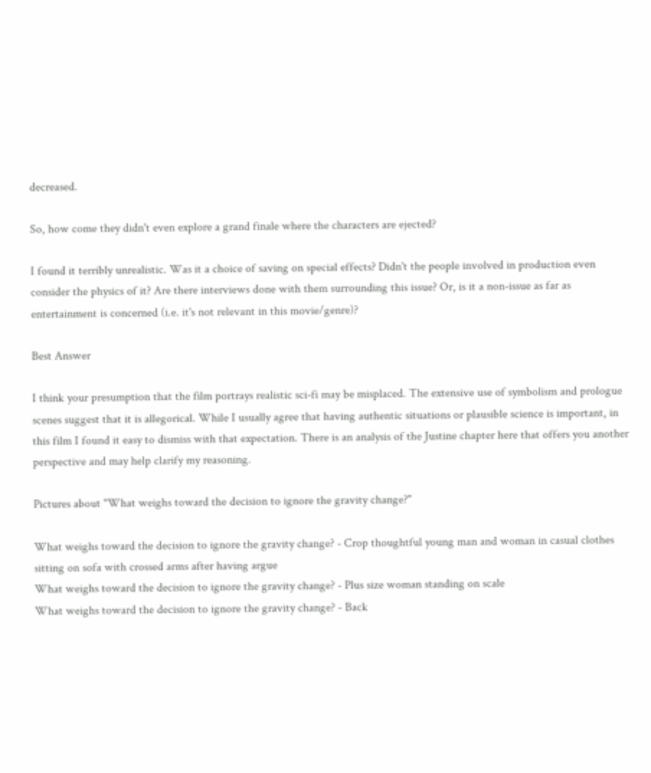decreased.

So, how come they didn't even explore a grand finale where the characters are ejected?

I found it terribly unrealistic. Was it a choice of saving on special effects? Didn't the people involved in production even consider the physics of it? Are there interviews done with them surrounding this issue? Or, is it a non-issue as far as entertainment is concerned (i.e. it's not relevant in this movie/genre)?

Best Answer

I think your presumption that the film portrays realistic sci-fi may be misplaced. The extensive use of symbolism and prologue scenes suggest that it is allegorical. While I usually agree that having authentic situations or plausible science is important, in this film I found it easy to dismiss with that expectation. There is an analysis of the Justine chapter here that offers you another perspective and may help clarify my reasoning.

Pictures about "What weighs toward the decision to ignore the gravity change?"

What weighs toward the decision to ignore the gravity change? - Crop thoughtful young man and woman in casual clothes sitting on sofa with crossed arms after having argue
What weighs toward the decision to ignore the gravity change? - Plus size woman standing on scale
What weighs toward the decision to ignore the gravity change? - Back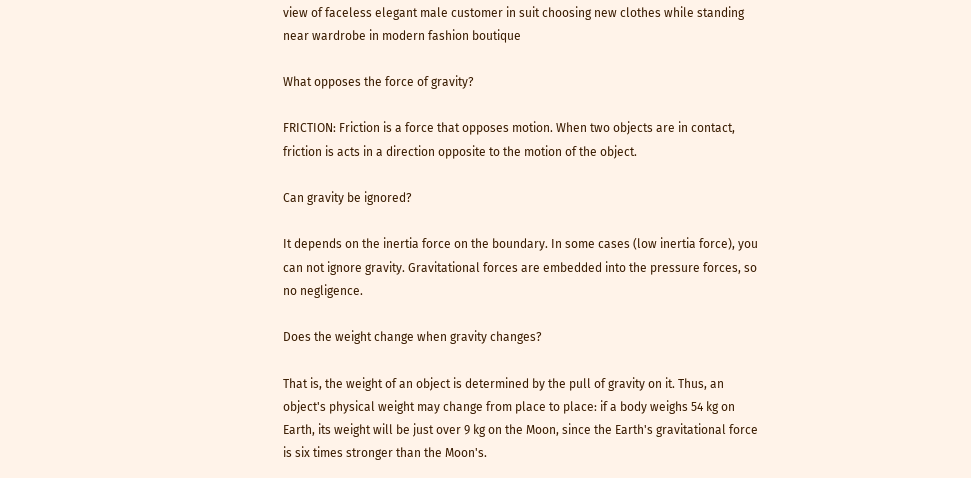view of faceless elegant male customer in suit choosing new clothes while standing near wardrobe in modern fashion boutique

What opposes the force of gravity?

FRICTION: Friction is a force that opposes motion. When two objects are in contact, friction is acts in a direction opposite to the motion of the object.

Can gravity be ignored?

It depends on the inertia force on the boundary. In some cases (low inertia force), you can not ignore gravity. Gravitational forces are embedded into the pressure forces, so no negligence.

Does the weight change when gravity changes?

That is, the weight of an object is determined by the pull of gravity on it. Thus, an object's physical weight may change from place to place: if a body weighs 54 kg on Earth, its weight will be just over 9 kg on the Moon, since the Earth's gravitational force is six times stronger than the Moon's.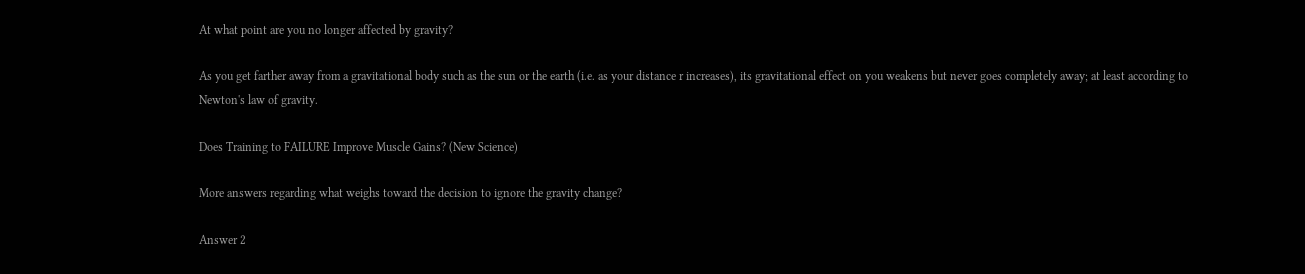At what point are you no longer affected by gravity?

As you get farther away from a gravitational body such as the sun or the earth (i.e. as your distance r increases), its gravitational effect on you weakens but never goes completely away; at least according to Newton's law of gravity.

Does Training to FAILURE Improve Muscle Gains? (New Science)

More answers regarding what weighs toward the decision to ignore the gravity change?

Answer 2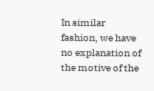In similar fashion, we have no explanation of the motive of the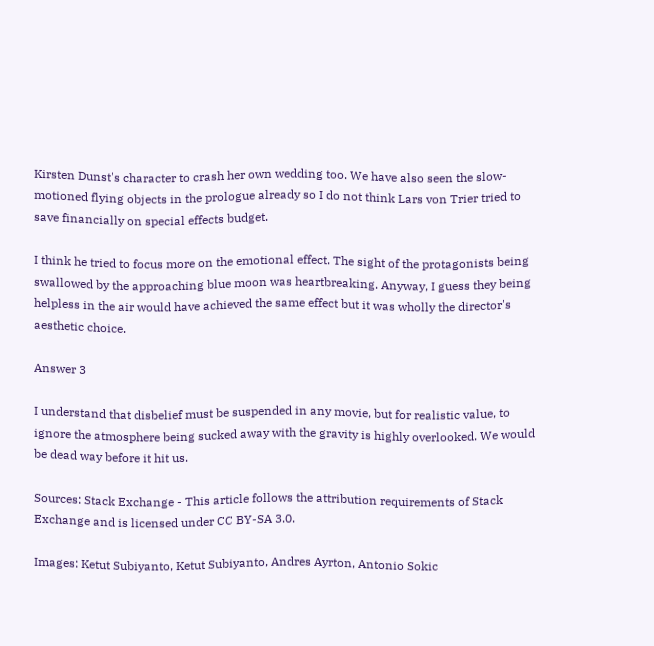Kirsten Dunst's character to crash her own wedding too. We have also seen the slow-motioned flying objects in the prologue already so I do not think Lars von Trier tried to save financially on special effects budget.

I think he tried to focus more on the emotional effect. The sight of the protagonists being swallowed by the approaching blue moon was heartbreaking. Anyway, I guess they being helpless in the air would have achieved the same effect but it was wholly the director's aesthetic choice.

Answer 3

I understand that disbelief must be suspended in any movie, but for realistic value, to ignore the atmosphere being sucked away with the gravity is highly overlooked. We would be dead way before it hit us.

Sources: Stack Exchange - This article follows the attribution requirements of Stack Exchange and is licensed under CC BY-SA 3.0.

Images: Ketut Subiyanto, Ketut Subiyanto, Andres Ayrton, Antonio Sokic